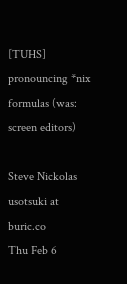[TUHS] pronouncing *nix formulas (was: screen editors)

Steve Nickolas usotsuki at buric.co
Thu Feb 6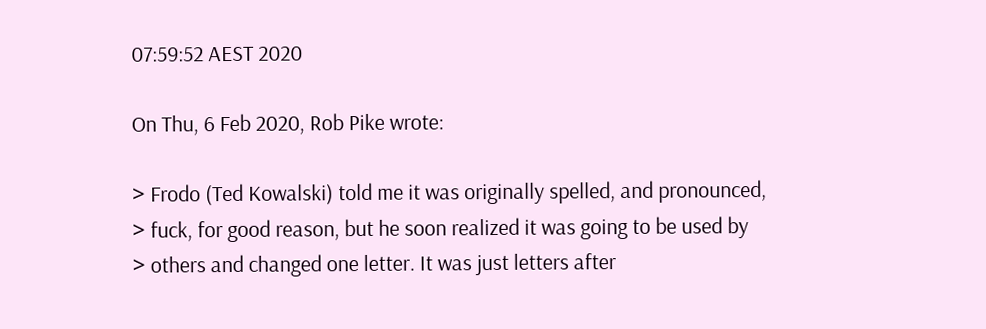07:59:52 AEST 2020

On Thu, 6 Feb 2020, Rob Pike wrote:

> Frodo (Ted Kowalski) told me it was originally spelled, and pronounced,
> fuck, for good reason, but he soon realized it was going to be used by
> others and changed one letter. It was just letters after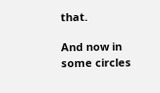that.

And now in some circles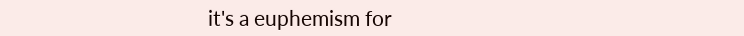it's a euphemism for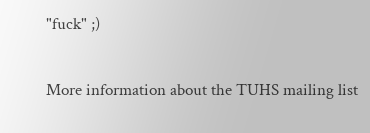"fuck" ;)


More information about the TUHS mailing list